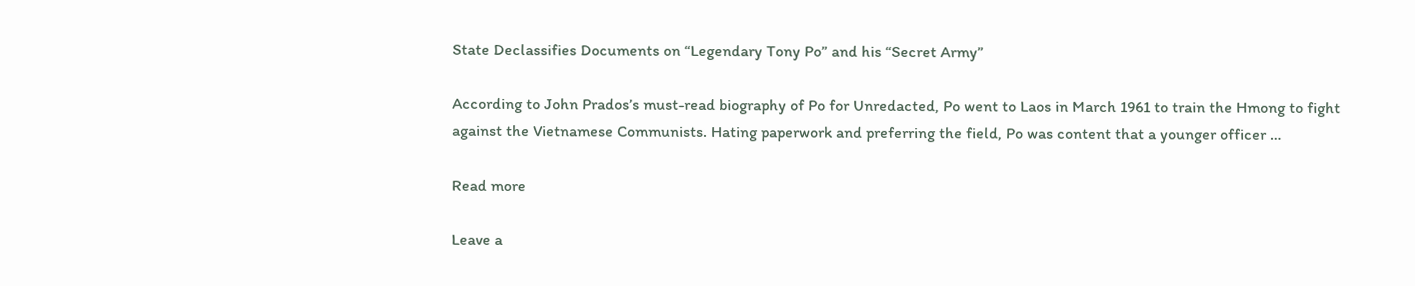State Declassifies Documents on “Legendary Tony Po” and his “Secret Army”

According to John Prados’s must-read biography of Po for Unredacted, Po went to Laos in March 1961 to train the Hmong to fight against the Vietnamese Communists. Hating paperwork and preferring the field, Po was content that a younger officer …

Read more

Leave a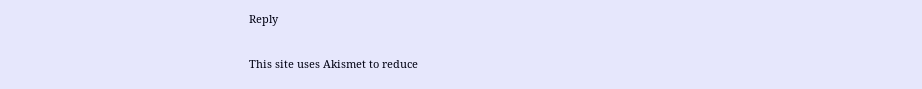Reply

This site uses Akismet to reduce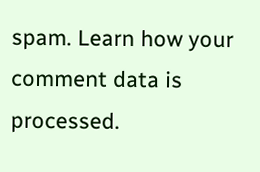spam. Learn how your comment data is processed.